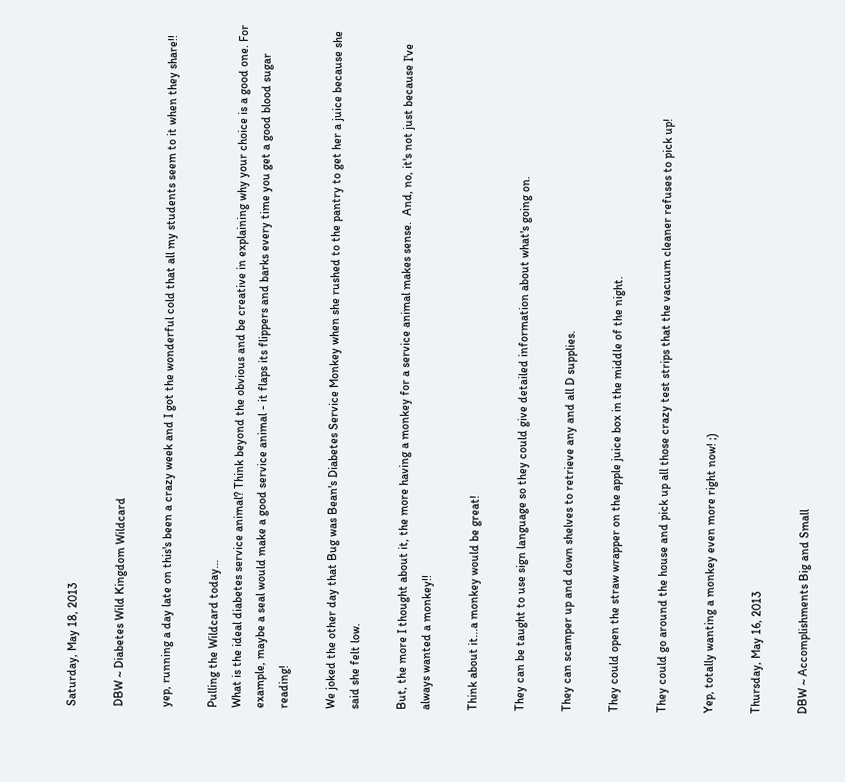Saturday, May 18, 2013

DBW ~ Diabetes Wild Kingdom Wildcard

yep, running a day late on this's been a crazy week and I got the wonderful cold that all my students seem to it when they share!!

Pulling the Wildcard today...
What is the ideal diabetes service animal? Think beyond the obvious and be creative in explaining why your choice is a good one. For example, maybe a seal would make a good service animal - it flaps its flippers and barks every time you get a good blood sugar reading!

We joked the other day that Bug was Bean's Diabetes Service Monkey when she rushed to the pantry to get her a juice because she said she felt low.

But, the more I thought about it, the more having a monkey for a service animal makes sense.  And, no, it's not just because I've always wanted a monkey!!

Think about it...a monkey would be great!

They can be taught to use sign language so they could give detailed information about what's going on.

They can scamper up and down shelves to retrieve any and all D supplies.

They could open the straw wrapper on the apple juice box in the middle of the night.

They could go around the house and pick up all those crazy test strips that the vacuum cleaner refuses to pick up!

Yep, totally wanting a monkey even more right now! ;)

Thursday, May 16, 2013

DBW ~ Accomplishments Big and Small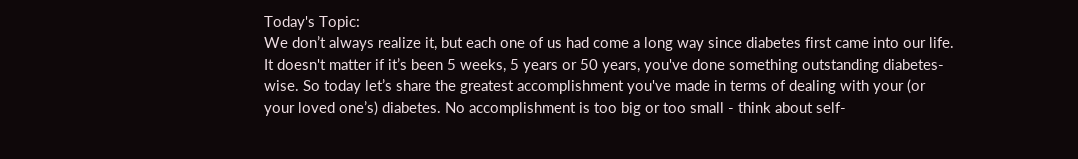Today's Topic:
We don’t always realize it, but each one of us had come a long way since diabetes first came into our life. It doesn't matter if it’s been 5 weeks, 5 years or 50 years, you've done something outstanding diabetes-wise. So today let’s share the greatest accomplishment you've made in terms of dealing with your (or your loved one’s) diabetes. No accomplishment is too big or too small - think about self-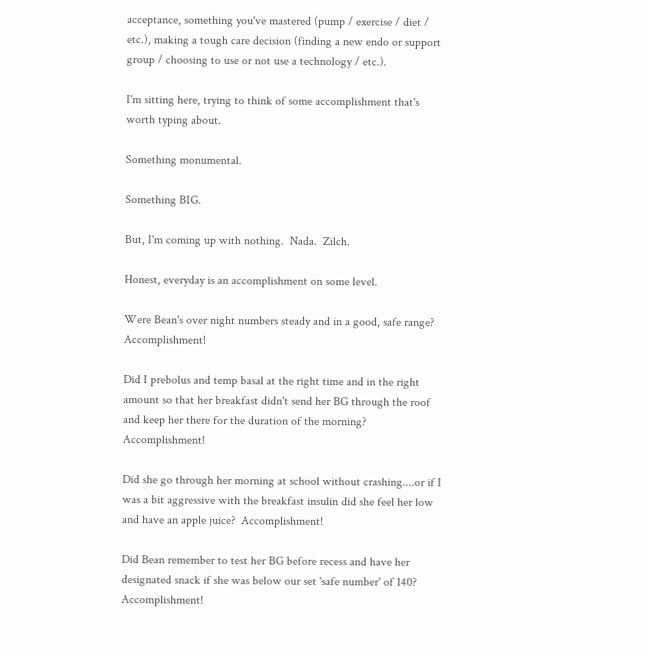acceptance, something you've mastered (pump / exercise / diet / etc.), making a tough care decision (finding a new endo or support group / choosing to use or not use a technology / etc.).

I'm sitting here, trying to think of some accomplishment that's worth typing about.

Something monumental.

Something BIG.

But, I'm coming up with nothing.  Nada.  Zilch.

Honest, everyday is an accomplishment on some level.

Were Bean's over night numbers steady and in a good, safe range?  Accomplishment!

Did I prebolus and temp basal at the right time and in the right amount so that her breakfast didn't send her BG through the roof and keep her there for the duration of the morning?  Accomplishment!

Did she go through her morning at school without crashing....or if I was a bit aggressive with the breakfast insulin did she feel her low and have an apple juice?  Accomplishment!

Did Bean remember to test her BG before recess and have her designated snack if she was below our set 'safe number' of 140?  Accomplishment!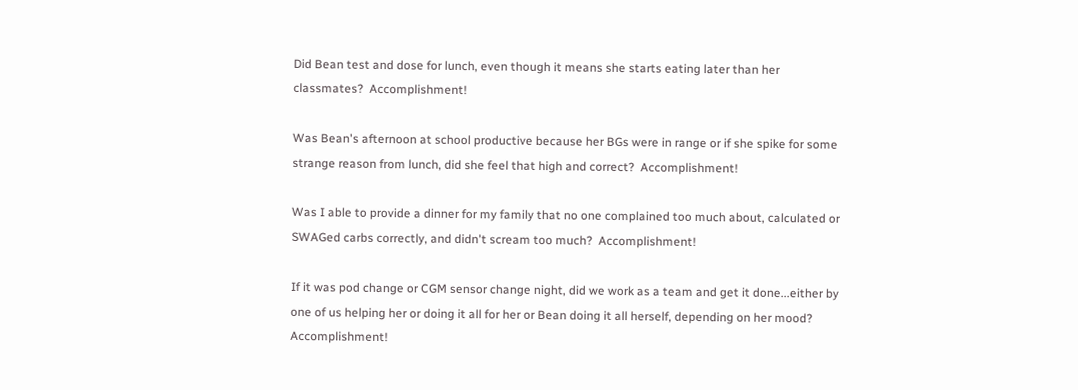Did Bean test and dose for lunch, even though it means she starts eating later than her classmates?  Accomplishment!

Was Bean's afternoon at school productive because her BGs were in range or if she spike for some strange reason from lunch, did she feel that high and correct?  Accomplishment!

Was I able to provide a dinner for my family that no one complained too much about, calculated or SWAGed carbs correctly, and didn't scream too much?  Accomplishment!

If it was pod change or CGM sensor change night, did we work as a team and get it done...either by one of us helping her or doing it all for her or Bean doing it all herself, depending on her mood?  Accomplishment!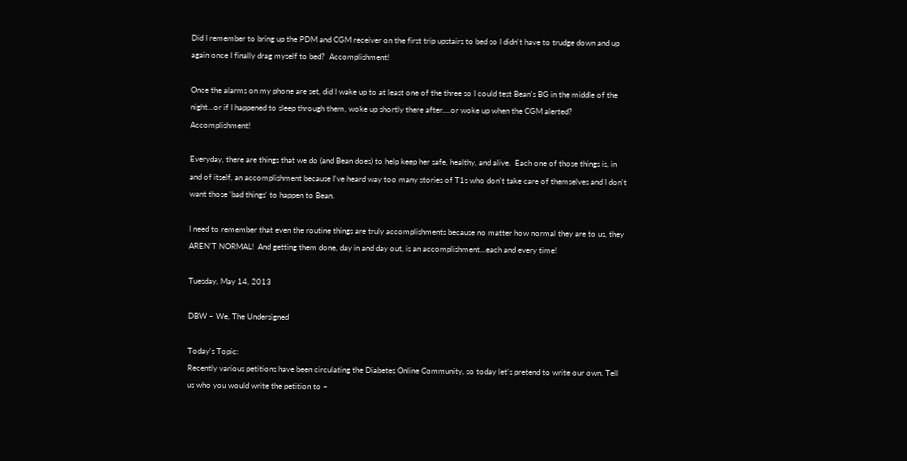Did I remember to bring up the PDM and CGM receiver on the first trip upstairs to bed so I didn't have to trudge down and up again once I finally drag myself to bed?  Accomplishment!

Once the alarms on my phone are set, did I wake up to at least one of the three so I could test Bean's BG in the middle of the night...or if I happened to sleep through them, woke up shortly there after....or woke up when the CGM alerted?  Accomplishment!

Everyday, there are things that we do (and Bean does) to help keep her safe, healthy, and alive.  Each one of those things is, in and of itself, an accomplishment because I've heard way too many stories of T1s who don't take care of themselves and I don't want those 'bad things' to happen to Bean.

I need to remember that even the routine things are truly accomplishments because no matter how normal they are to us, they AREN'T NORMAL!  And getting them done, day in and day out, is an accomplishment...each and every time!

Tuesday, May 14, 2013

DBW ~ We, The Undersigned

Today's Topic:
Recently various petitions have been circulating the Diabetes Online Community, so today let’s pretend to write our own. Tell us who you would write the petition to –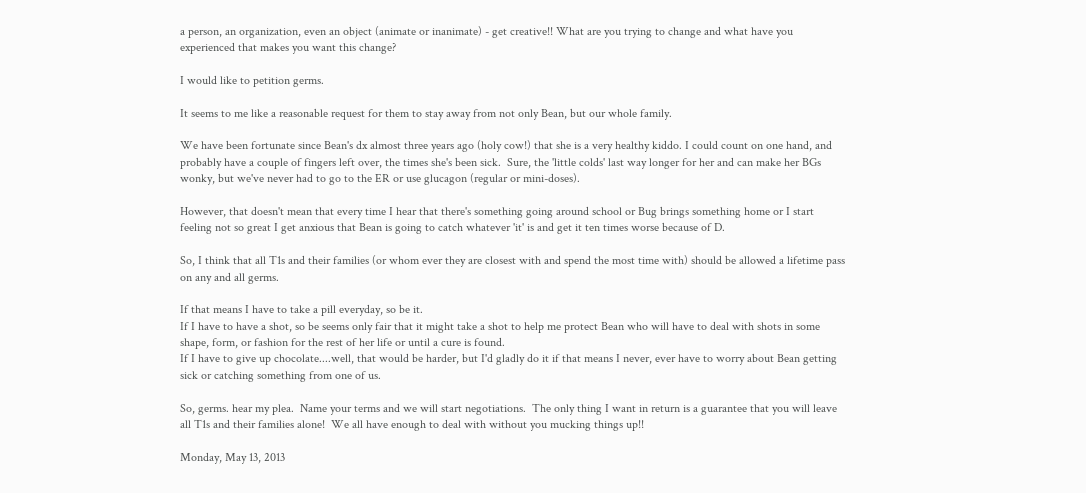a person, an organization, even an object (animate or inanimate) - get creative!! What are you trying to change and what have you experienced that makes you want this change?

I would like to petition germs.

It seems to me like a reasonable request for them to stay away from not only Bean, but our whole family.

We have been fortunate since Bean's dx almost three years ago (holy cow!) that she is a very healthy kiddo. I could count on one hand, and probably have a couple of fingers left over, the times she's been sick.  Sure, the 'little colds' last way longer for her and can make her BGs wonky, but we've never had to go to the ER or use glucagon (regular or mini-doses).

However, that doesn't mean that every time I hear that there's something going around school or Bug brings something home or I start feeling not so great I get anxious that Bean is going to catch whatever 'it' is and get it ten times worse because of D.

So, I think that all T1s and their families (or whom ever they are closest with and spend the most time with) should be allowed a lifetime pass on any and all germs.

If that means I have to take a pill everyday, so be it.
If I have to have a shot, so be seems only fair that it might take a shot to help me protect Bean who will have to deal with shots in some shape, form, or fashion for the rest of her life or until a cure is found.
If I have to give up chocolate....well, that would be harder, but I'd gladly do it if that means I never, ever have to worry about Bean getting sick or catching something from one of us.

So, germs. hear my plea.  Name your terms and we will start negotiations.  The only thing I want in return is a guarantee that you will leave all T1s and their families alone!  We all have enough to deal with without you mucking things up!!

Monday, May 13, 2013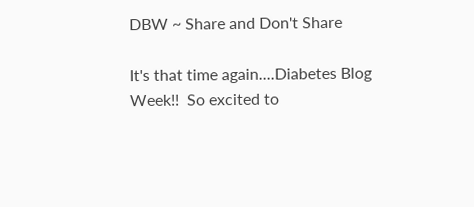DBW ~ Share and Don't Share

It's that time again....Diabetes Blog Week!!  So excited to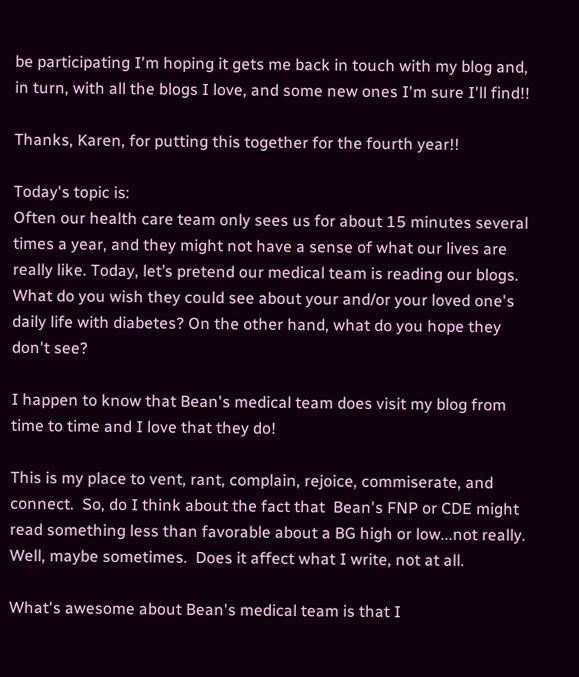be participating I'm hoping it gets me back in touch with my blog and, in turn, with all the blogs I love, and some new ones I'm sure I'll find!!

Thanks, Karen, for putting this together for the fourth year!!

Today's topic is:
Often our health care team only sees us for about 15 minutes several times a year, and they might not have a sense of what our lives are really like. Today, let’s pretend our medical team is reading our blogs. What do you wish they could see about your and/or your loved one's daily life with diabetes? On the other hand, what do you hope they don't see?

I happen to know that Bean's medical team does visit my blog from time to time and I love that they do!

This is my place to vent, rant, complain, rejoice, commiserate, and connect.  So, do I think about the fact that  Bean's FNP or CDE might read something less than favorable about a BG high or low...not really.  Well, maybe sometimes.  Does it affect what I write, not at all.

What's awesome about Bean's medical team is that I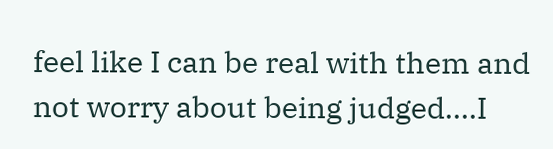feel like I can be real with them and not worry about being judged....I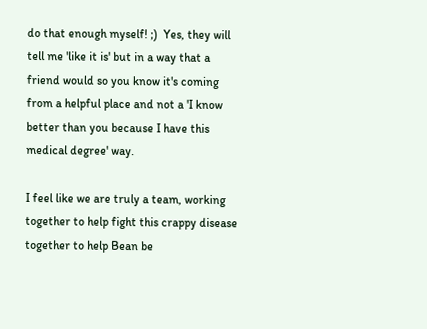do that enough myself! ;)  Yes, they will tell me 'like it is' but in a way that a friend would so you know it's coming from a helpful place and not a 'I know better than you because I have this medical degree' way.

I feel like we are truly a team, working together to help fight this crappy disease together to help Bean be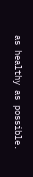as healthy as possible.